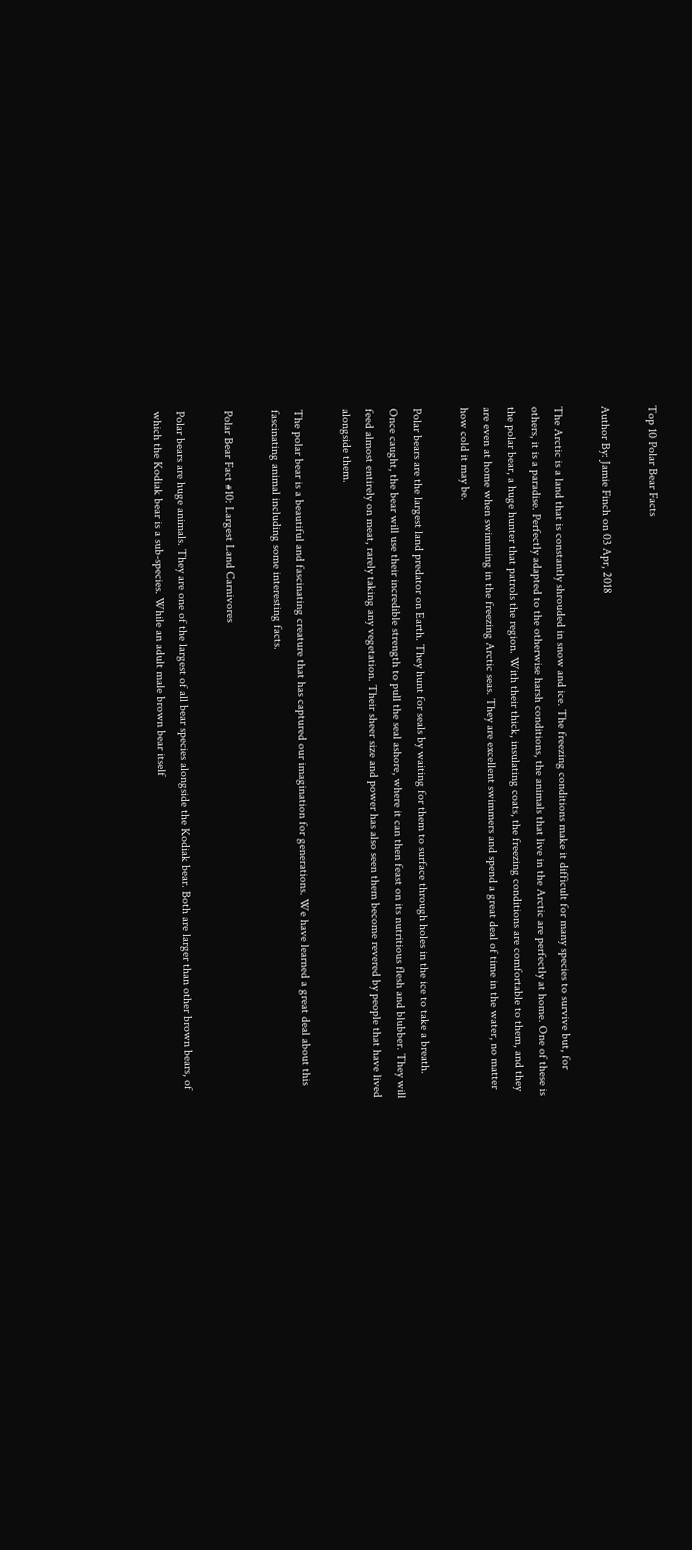Top 10 Polar Bear Facts

Author By: Jamie Finch on 03 Apr, 2018

The Arctic is a land that is constantly shrouded in snow and ice. The freezing conditions make it difficult for many species to survive but, for others, it is a paradise. Perfectly adapted to the otherwise harsh conditions, the animals that live in the Arctic are perfectly at home. One of these is the polar bear, a huge hunter that patrols the region. With their thick, insulating coats, the freezing conditions are comfortable to them, and they are even at home when swimming in the freezing Arctic seas. They are excellent swimmers and spend a great deal of time in the water, no matter how cold it may be.

Polar bears are the largest land predator on Earth. They hunt for seals by waiting for them to surface through holes in the ice to take a breath. Once caught, the bear will use their incredible strength to pull the seal ashore, where it can then feast on its nutritious flesh and blubber. They will feed almost entirely on meat, rarely taking any vegetation. Their sheer size and power has also seen them become revered by people that have lived alongside them.

The polar bear is a beautiful and fascinating creature that has captured our imagination for generations. We have learned a great deal about this fascinating animal including some interesting facts.

Polar Bear Fact #10: Largest Land Carnivores

Polar bears are huge animals. They are one of the largest of all bear species alongside the Kodiak bear. Both are larger than other brown bears, of which the Kodiak bear is a sub-species. While an adult male brown bear itself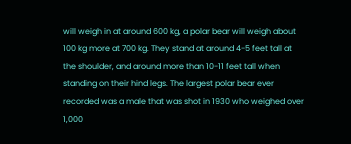will weigh in at around 600 kg, a polar bear will weigh about 100 kg more at 700 kg. They stand at around 4-5 feet tall at the shoulder, and around more than 10-11 feet tall when standing on their hind legs. The largest polar bear ever recorded was a male that was shot in 1930 who weighed over 1,000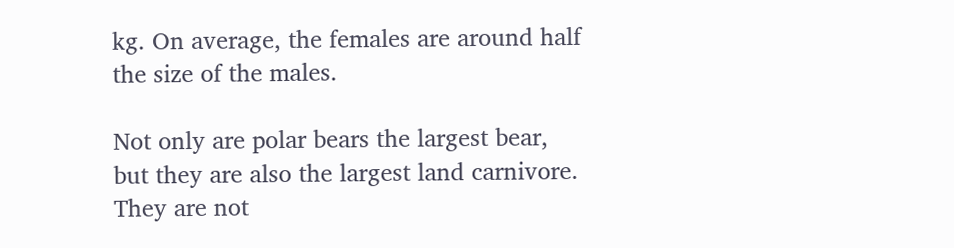kg. On average, the females are around half the size of the males.

Not only are polar bears the largest bear, but they are also the largest land carnivore. They are not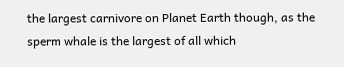the largest carnivore on Planet Earth though, as the sperm whale is the largest of all which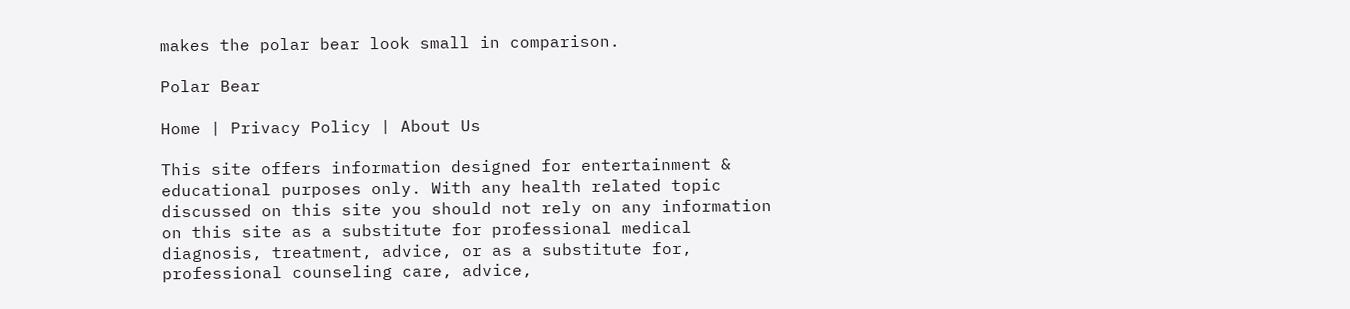makes the polar bear look small in comparison.

Polar Bear

Home | Privacy Policy | About Us

This site offers information designed for entertainment & educational purposes only. With any health related topic discussed on this site you should not rely on any information on this site as a substitute for professional medical diagnosis, treatment, advice, or as a substitute for, professional counseling care, advice,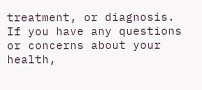treatment, or diagnosis. If you have any questions or concerns about your health,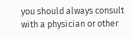you should always consult with a physician or other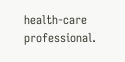health-care professional.